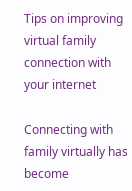Tips on improving virtual family connection with your internet

Connecting with family virtually has become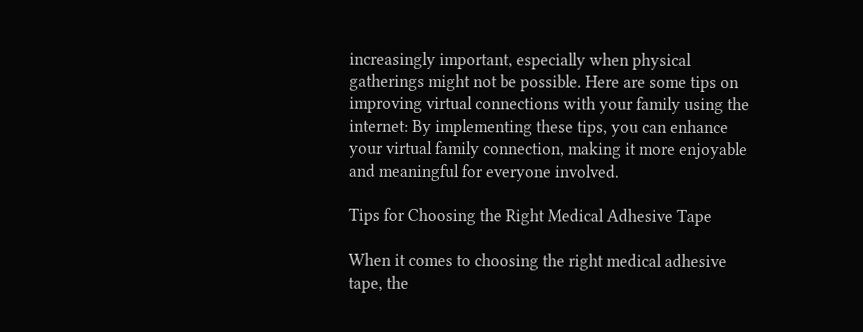increasingly important, especially when physical gatherings might not be possible. Here are some tips on improving virtual connections with your family using the internet: By implementing these tips, you can enhance your virtual family connection, making it more enjoyable and meaningful for everyone involved.

Tips for Choosing the Right Medical Adhesive Tape

When it comes to choosing the right medical adhesive tape, the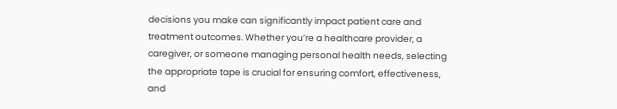decisions you make can significantly impact patient care and treatment outcomes. Whether you’re a healthcare provider, a caregiver, or someone managing personal health needs, selecting the appropriate tape is crucial for ensuring comfort, effectiveness, and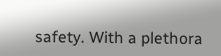safety. With a plethora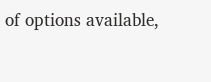of options available,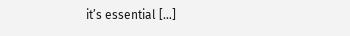it’s essential […]